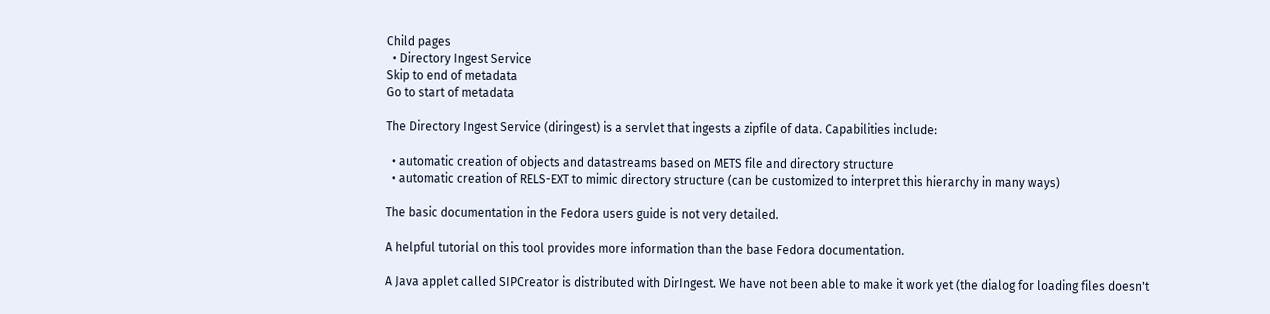Child pages
  • Directory Ingest Service
Skip to end of metadata
Go to start of metadata

The Directory Ingest Service (diringest) is a servlet that ingests a zipfile of data. Capabilities include:

  • automatic creation of objects and datastreams based on METS file and directory structure
  • automatic creation of RELS-EXT to mimic directory structure (can be customized to interpret this hierarchy in many ways)

The basic documentation in the Fedora users guide is not very detailed.

A helpful tutorial on this tool provides more information than the base Fedora documentation.

A Java applet called SIPCreator is distributed with DirIngest. We have not been able to make it work yet (the dialog for loading files doesn't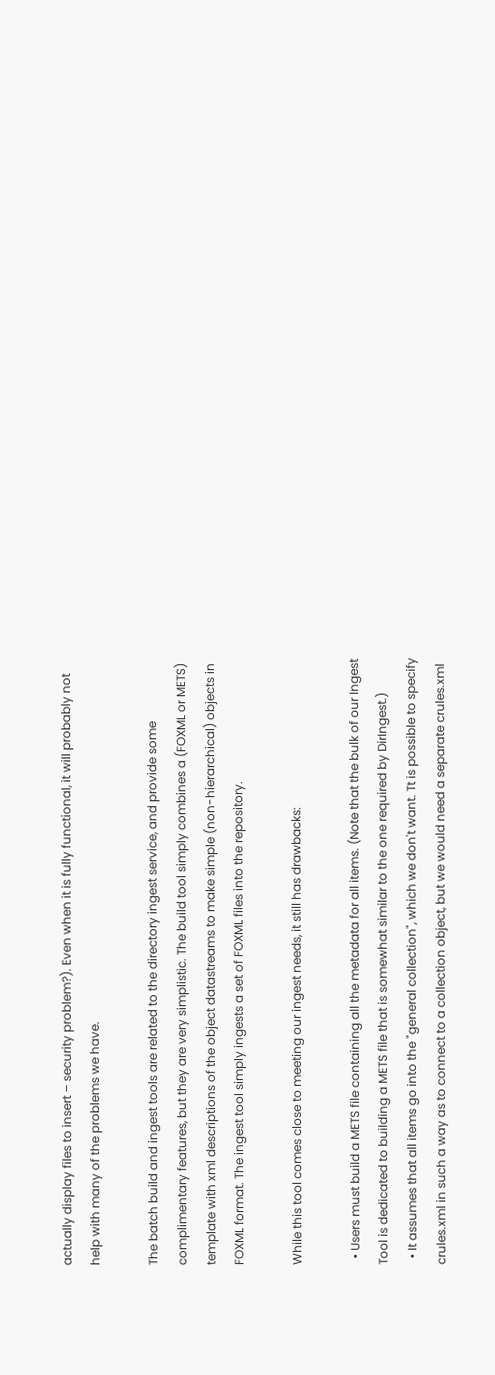actually display files to insert – security problem?). Even when it is fully functional, it will probably not help with many of the problems we have.

The batch build and ingest tools are related to the directory ingest service, and provide some complimentary features, but they are very simplistic. The build tool simply combines a (FOXML or METS) template with xml descriptions of the object datastreams to make simple (non-hierarchical) objects in FOXML format. The ingest tool simply ingests a set of FOXML files into the repository.

While this tool comes close to meeting our ingest needs, it still has drawbacks:

  • Users must build a METS file containing all the metadata for all items. (Note that the bulk of our Ingest Tool is dedicated to building a METS file that is somewhat similar to the one required by DirIngest.)
  • It assumes that all items go into the "general collection", which we don't want. Tt is possible to specify crules.xml in such a way as to connect to a collection object, but we would need a separate crules.xml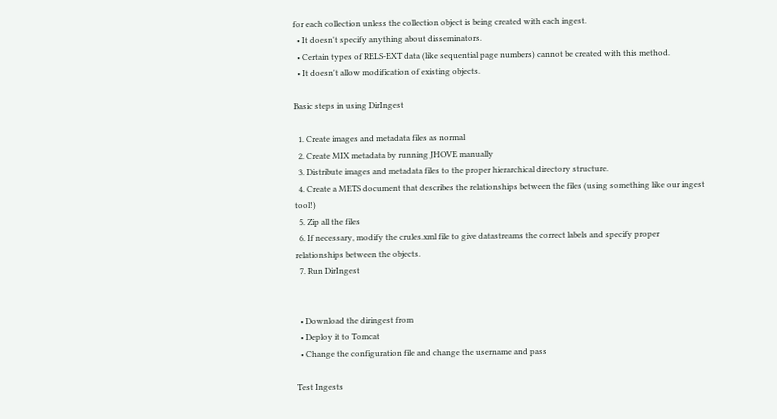for each collection unless the collection object is being created with each ingest.
  • It doesn't specify anything about disseminators.
  • Certain types of RELS-EXT data (like sequential page numbers) cannot be created with this method.
  • It doesn't allow modification of existing objects.

Basic steps in using DirIngest

  1. Create images and metadata files as normal
  2. Create MIX metadata by running JHOVE manually
  3. Distribute images and metadata files to the proper hierarchical directory structure.
  4. Create a METS document that describes the relationships between the files (using something like our ingest tool!)
  5. Zip all the files
  6. If necessary, modify the crules.xml file to give datastreams the correct labels and specify proper relationships between the objects.
  7. Run DirIngest


  • Download the diringest from
  • Deploy it to Tomcat
  • Change the configuration file and change the username and pass

Test Ingests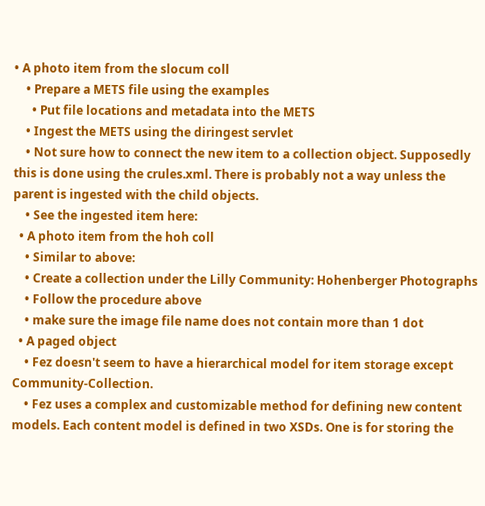• A photo item from the slocum coll
    • Prepare a METS file using the examples
      • Put file locations and metadata into the METS
    • Ingest the METS using the diringest servlet
    • Not sure how to connect the new item to a collection object. Supposedly this is done using the crules.xml. There is probably not a way unless the parent is ingested with the child objects.
    • See the ingested item here:
  • A photo item from the hoh coll
    • Similar to above:
    • Create a collection under the Lilly Community: Hohenberger Photographs
    • Follow the procedure above
    • make sure the image file name does not contain more than 1 dot
  • A paged object
    • Fez doesn't seem to have a hierarchical model for item storage except Community-Collection.
    • Fez uses a complex and customizable method for defining new content models. Each content model is defined in two XSDs. One is for storing the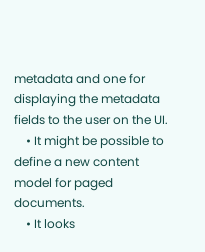metadata and one for displaying the metadata fields to the user on the UI.
    • It might be possible to define a new content model for paged documents.
    • It looks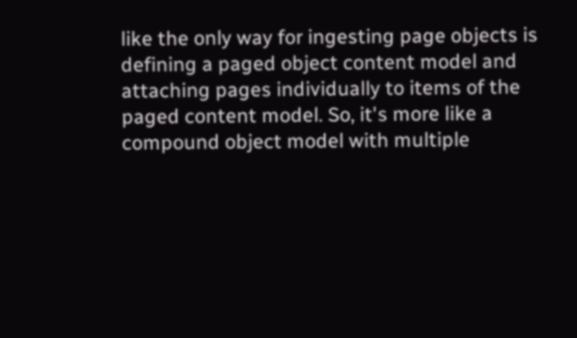like the only way for ingesting page objects is defining a paged object content model and attaching pages individually to items of the paged content model. So, it's more like a compound object model with multiple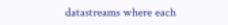datastreams where each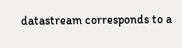datastream corresponds to a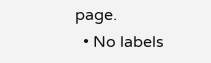page.
  • No labels